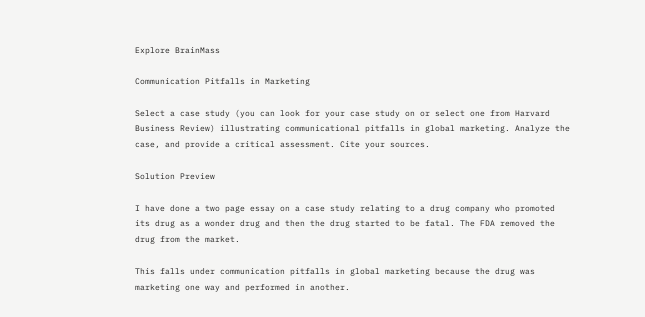Explore BrainMass

Communication Pitfalls in Marketing

Select a case study (you can look for your case study on or select one from Harvard Business Review) illustrating communicational pitfalls in global marketing. Analyze the case, and provide a critical assessment. Cite your sources.

Solution Preview

I have done a two page essay on a case study relating to a drug company who promoted its drug as a wonder drug and then the drug started to be fatal. The FDA removed the drug from the market.

This falls under communication pitfalls in global marketing because the drug was marketing one way and performed in another.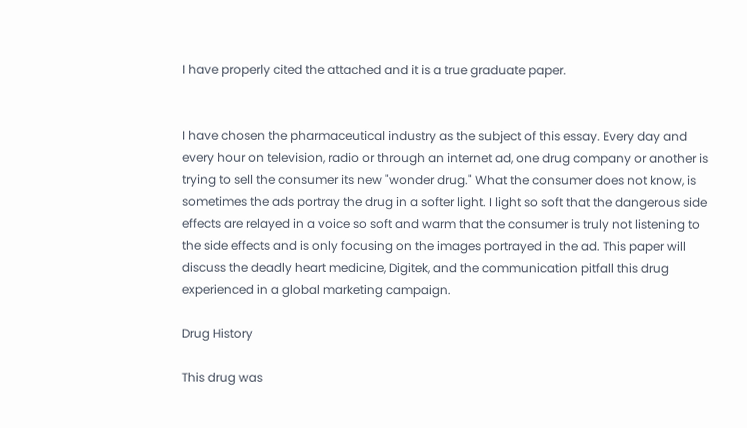I have properly cited the attached and it is a true graduate paper.


I have chosen the pharmaceutical industry as the subject of this essay. Every day and every hour on television, radio or through an internet ad, one drug company or another is trying to sell the consumer its new "wonder drug." What the consumer does not know, is sometimes the ads portray the drug in a softer light. I light so soft that the dangerous side effects are relayed in a voice so soft and warm that the consumer is truly not listening to the side effects and is only focusing on the images portrayed in the ad. This paper will discuss the deadly heart medicine, Digitek, and the communication pitfall this drug experienced in a global marketing campaign.

Drug History

This drug was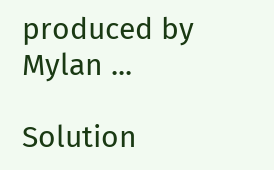produced by Mylan ...

Solution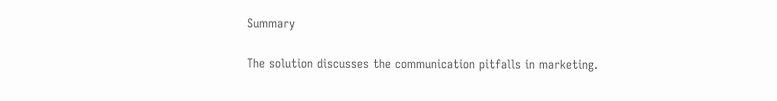Summary

The solution discusses the communication pitfalls in marketing.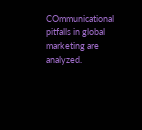COmmunicational pitfalls in global marketing are analyzed.